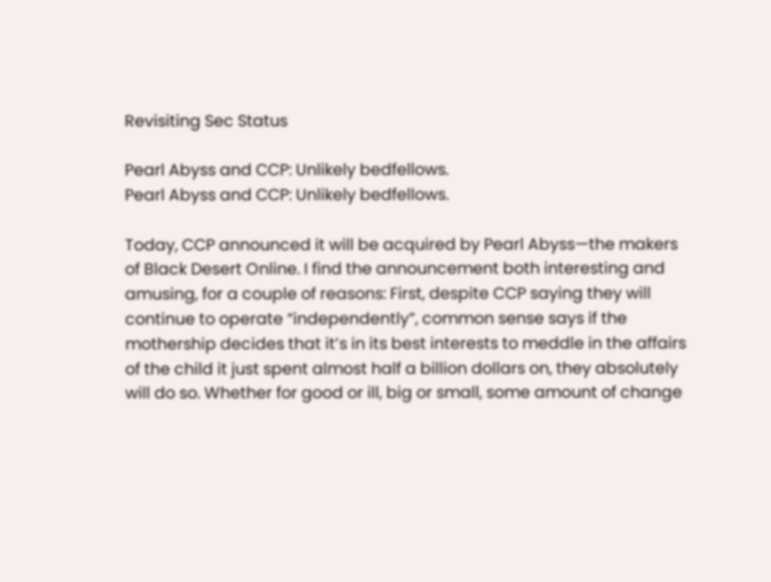Revisiting Sec Status

Pearl Abyss and CCP: Unlikely bedfellows.
Pearl Abyss and CCP: Unlikely bedfellows.

Today, CCP announced it will be acquired by Pearl Abyss—the makers of Black Desert Online. I find the announcement both interesting and amusing, for a couple of reasons: First, despite CCP saying they will continue to operate “independently”, common sense says if the mothership decides that it’s in its best interests to meddle in the affairs of the child it just spent almost half a billion dollars on, they absolutely will do so. Whether for good or ill, big or small, some amount of change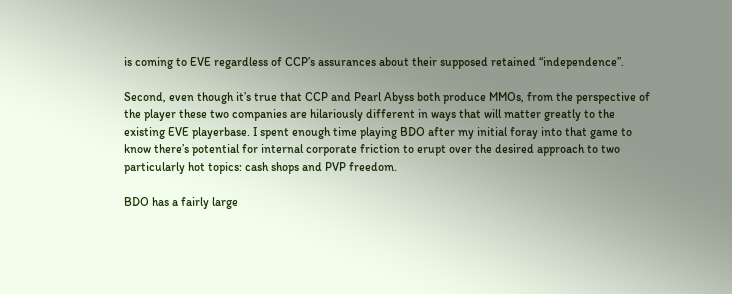is coming to EVE regardless of CCP’s assurances about their supposed retained “independence”.

Second, even though it’s true that CCP and Pearl Abyss both produce MMOs, from the perspective of the player these two companies are hilariously different in ways that will matter greatly to the existing EVE playerbase. I spent enough time playing BDO after my initial foray into that game to know there’s potential for internal corporate friction to erupt over the desired approach to two particularly hot topics: cash shops and PVP freedom.

BDO has a fairly large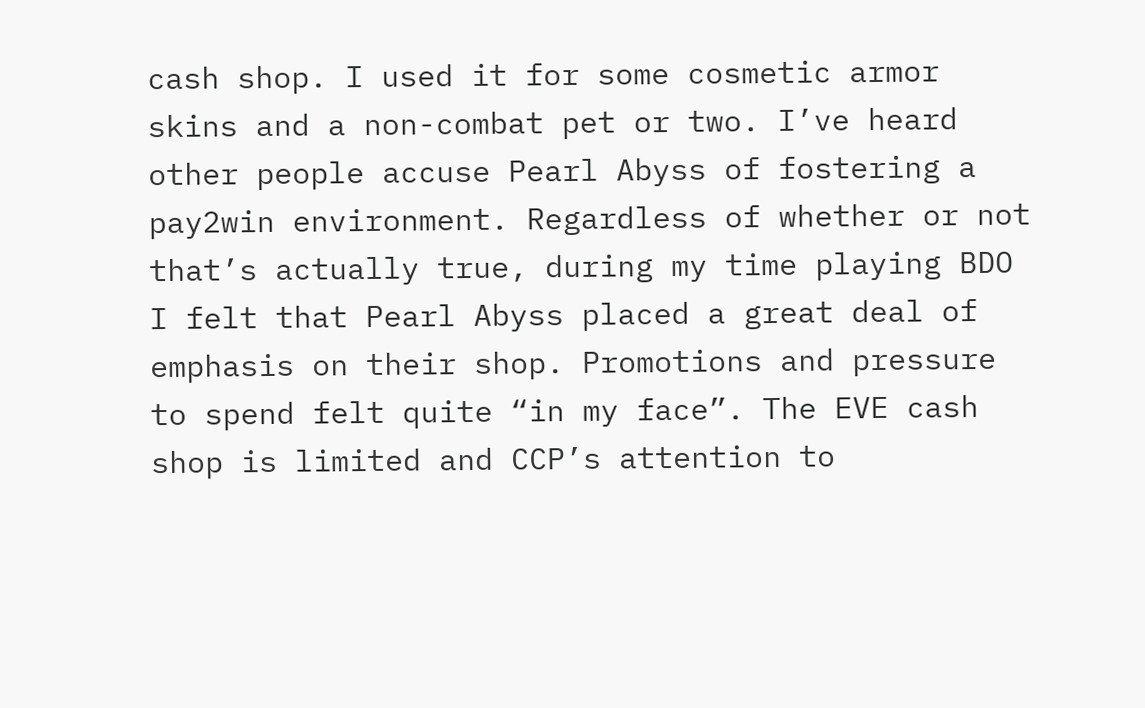cash shop. I used it for some cosmetic armor skins and a non-combat pet or two. I’ve heard other people accuse Pearl Abyss of fostering a pay2win environment. Regardless of whether or not that’s actually true, during my time playing BDO I felt that Pearl Abyss placed a great deal of emphasis on their shop. Promotions and pressure to spend felt quite “in my face”. The EVE cash shop is limited and CCP’s attention to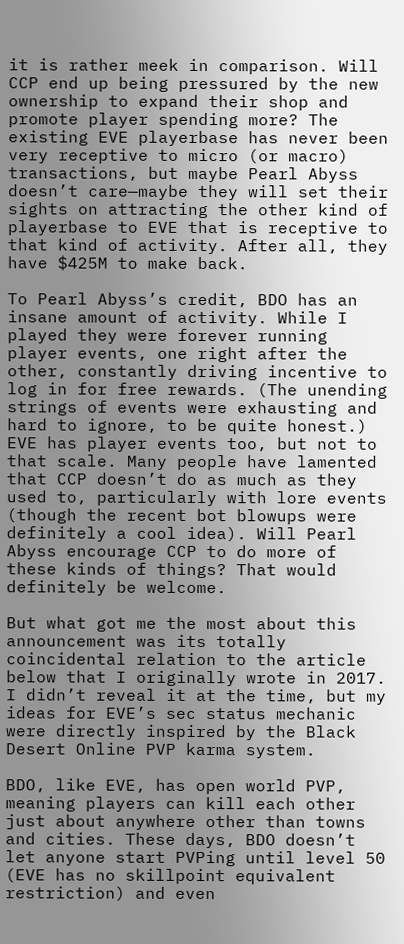it is rather meek in comparison. Will CCP end up being pressured by the new ownership to expand their shop and promote player spending more? The existing EVE playerbase has never been very receptive to micro (or macro) transactions, but maybe Pearl Abyss doesn’t care—maybe they will set their sights on attracting the other kind of playerbase to EVE that is receptive to that kind of activity. After all, they have $425M to make back.

To Pearl Abyss’s credit, BDO has an insane amount of activity. While I played they were forever running player events, one right after the other, constantly driving incentive to log in for free rewards. (The unending strings of events were exhausting and hard to ignore, to be quite honest.) EVE has player events too, but not to that scale. Many people have lamented that CCP doesn’t do as much as they used to, particularly with lore events (though the recent bot blowups were definitely a cool idea). Will Pearl Abyss encourage CCP to do more of these kinds of things? That would definitely be welcome.

But what got me the most about this announcement was its totally coincidental relation to the article below that I originally wrote in 2017. I didn’t reveal it at the time, but my ideas for EVE’s sec status mechanic were directly inspired by the Black Desert Online PVP karma system.

BDO, like EVE, has open world PVP, meaning players can kill each other just about anywhere other than towns and cities. These days, BDO doesn’t let anyone start PVPing until level 50 (EVE has no skillpoint equivalent restriction) and even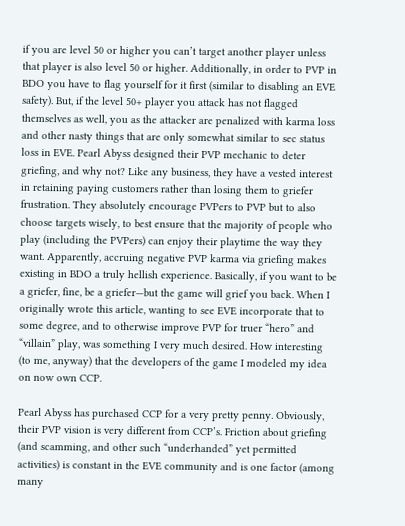if you are level 50 or higher you can’t target another player unless that player is also level 50 or higher. Additionally, in order to PVP in BDO you have to flag yourself for it first (similar to disabling an EVE safety). But, if the level 50+ player you attack has not flagged themselves as well, you as the attacker are penalized with karma loss and other nasty things that are only somewhat similar to sec status loss in EVE. Pearl Abyss designed their PVP mechanic to deter griefing, and why not? Like any business, they have a vested interest in retaining paying customers rather than losing them to griefer frustration. They absolutely encourage PVPers to PVP but to also choose targets wisely, to best ensure that the majority of people who play (including the PVPers) can enjoy their playtime the way they want. Apparently, accruing negative PVP karma via griefing makes existing in BDO a truly hellish experience. Basically, if you want to be a griefer, fine, be a griefer—but the game will grief you back. When I originally wrote this article, wanting to see EVE incorporate that to some degree, and to otherwise improve PVP for truer “hero” and “villain” play, was something I very much desired. How interesting (to me, anyway) that the developers of the game I modeled my idea on now own CCP.

Pearl Abyss has purchased CCP for a very pretty penny. Obviously, their PVP vision is very different from CCP’s. Friction about griefing (and scamming, and other such “underhanded” yet permitted activities) is constant in the EVE community and is one factor (among many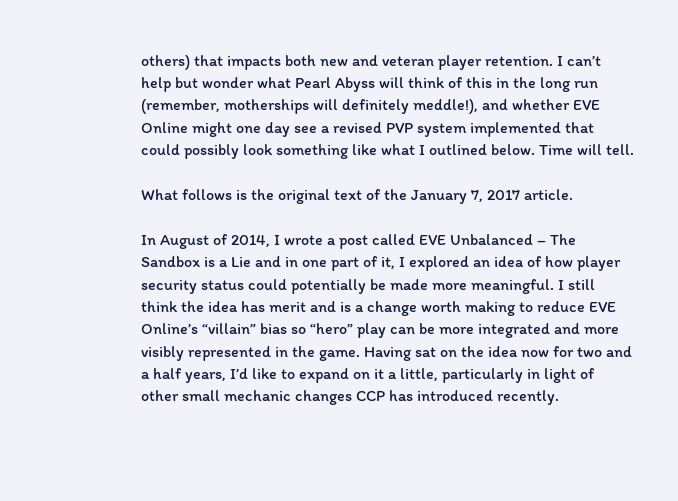others) that impacts both new and veteran player retention. I can’t help but wonder what Pearl Abyss will think of this in the long run (remember, motherships will definitely meddle!), and whether EVE Online might one day see a revised PVP system implemented that could possibly look something like what I outlined below. Time will tell.

What follows is the original text of the January 7, 2017 article.

In August of 2014, I wrote a post called EVE Unbalanced – The Sandbox is a Lie and in one part of it, I explored an idea of how player security status could potentially be made more meaningful. I still think the idea has merit and is a change worth making to reduce EVE Online’s “villain” bias so “hero” play can be more integrated and more visibly represented in the game. Having sat on the idea now for two and a half years, I’d like to expand on it a little, particularly in light of other small mechanic changes CCP has introduced recently.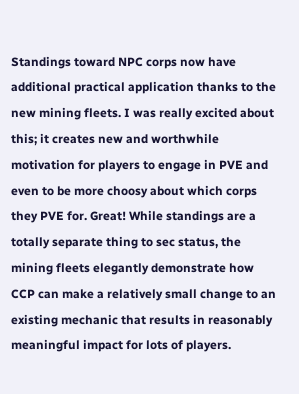Standings toward NPC corps now have additional practical application thanks to the new mining fleets. I was really excited about this; it creates new and worthwhile motivation for players to engage in PVE and even to be more choosy about which corps they PVE for. Great! While standings are a totally separate thing to sec status, the mining fleets elegantly demonstrate how CCP can make a relatively small change to an existing mechanic that results in reasonably meaningful impact for lots of players.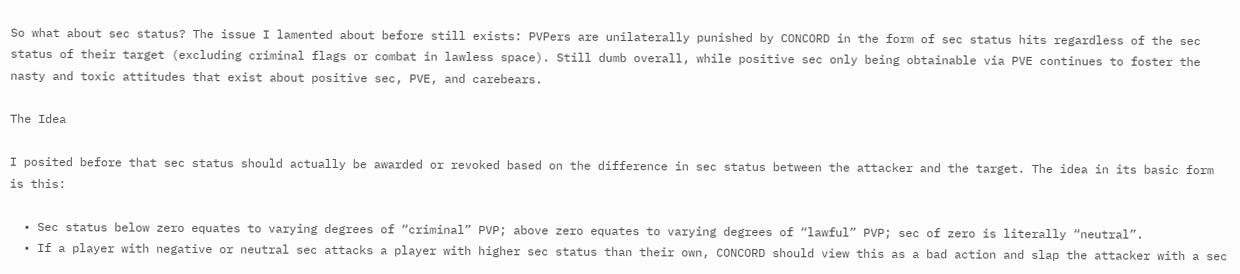So what about sec status? The issue I lamented about before still exists: PVPers are unilaterally punished by CONCORD in the form of sec status hits regardless of the sec status of their target (excluding criminal flags or combat in lawless space). Still dumb overall, while positive sec only being obtainable via PVE continues to foster the nasty and toxic attitudes that exist about positive sec, PVE, and carebears.

The Idea

I posited before that sec status should actually be awarded or revoked based on the difference in sec status between the attacker and the target. The idea in its basic form is this:

  • Sec status below zero equates to varying degrees of “criminal” PVP; above zero equates to varying degrees of “lawful” PVP; sec of zero is literally “neutral”.
  • If a player with negative or neutral sec attacks a player with higher sec status than their own, CONCORD should view this as a bad action and slap the attacker with a sec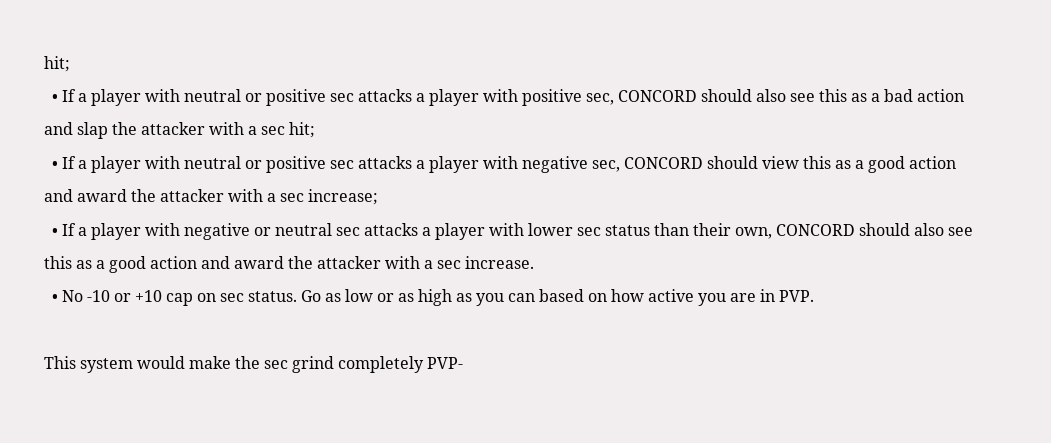hit;
  • If a player with neutral or positive sec attacks a player with positive sec, CONCORD should also see this as a bad action and slap the attacker with a sec hit;
  • If a player with neutral or positive sec attacks a player with negative sec, CONCORD should view this as a good action and award the attacker with a sec increase;
  • If a player with negative or neutral sec attacks a player with lower sec status than their own, CONCORD should also see this as a good action and award the attacker with a sec increase.
  • No -10 or +10 cap on sec status. Go as low or as high as you can based on how active you are in PVP.

This system would make the sec grind completely PVP-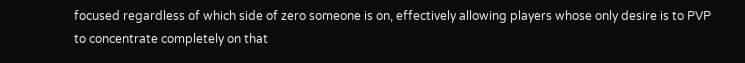focused regardless of which side of zero someone is on, effectively allowing players whose only desire is to PVP to concentrate completely on that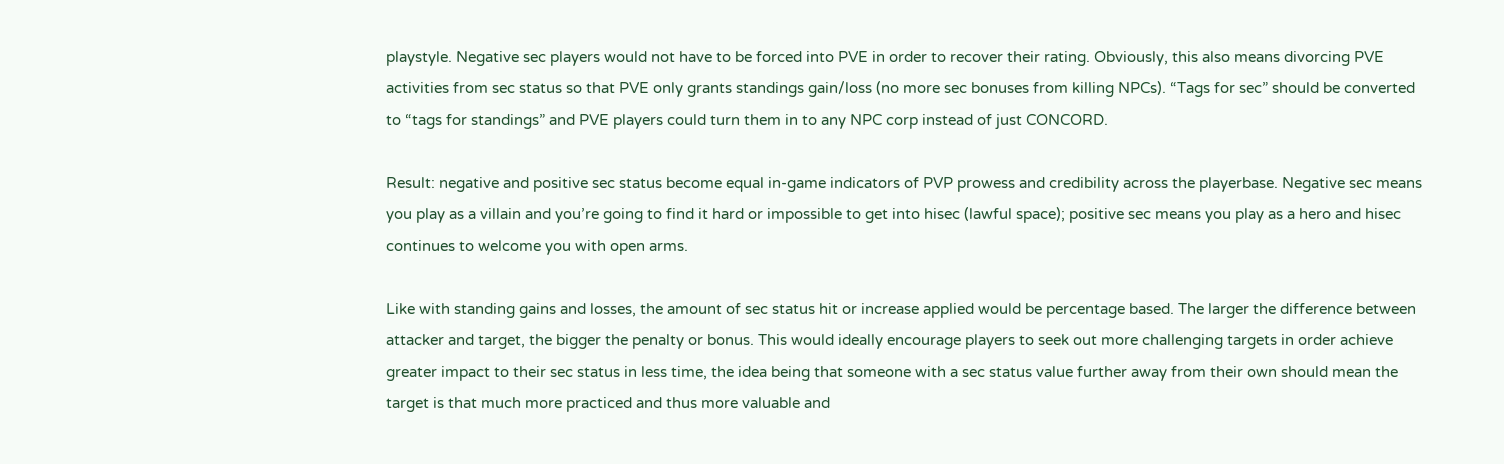playstyle. Negative sec players would not have to be forced into PVE in order to recover their rating. Obviously, this also means divorcing PVE activities from sec status so that PVE only grants standings gain/loss (no more sec bonuses from killing NPCs). “Tags for sec” should be converted to “tags for standings” and PVE players could turn them in to any NPC corp instead of just CONCORD.

Result: negative and positive sec status become equal in-game indicators of PVP prowess and credibility across the playerbase. Negative sec means you play as a villain and you’re going to find it hard or impossible to get into hisec (lawful space); positive sec means you play as a hero and hisec continues to welcome you with open arms.

Like with standing gains and losses, the amount of sec status hit or increase applied would be percentage based. The larger the difference between attacker and target, the bigger the penalty or bonus. This would ideally encourage players to seek out more challenging targets in order achieve greater impact to their sec status in less time, the idea being that someone with a sec status value further away from their own should mean the target is that much more practiced and thus more valuable and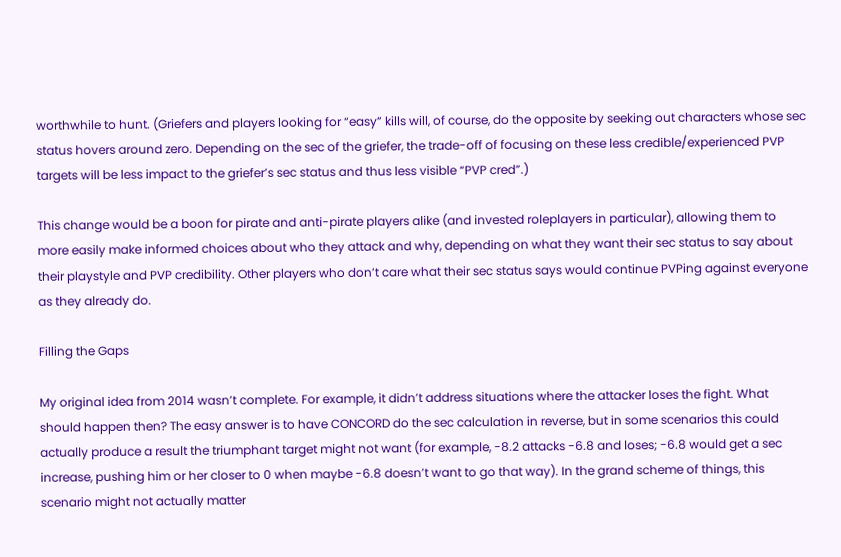worthwhile to hunt. (Griefers and players looking for “easy” kills will, of course, do the opposite by seeking out characters whose sec status hovers around zero. Depending on the sec of the griefer, the trade-off of focusing on these less credible/experienced PVP targets will be less impact to the griefer’s sec status and thus less visible “PVP cred”.)

This change would be a boon for pirate and anti-pirate players alike (and invested roleplayers in particular), allowing them to more easily make informed choices about who they attack and why, depending on what they want their sec status to say about their playstyle and PVP credibility. Other players who don’t care what their sec status says would continue PVPing against everyone as they already do.

Filling the Gaps

My original idea from 2014 wasn’t complete. For example, it didn’t address situations where the attacker loses the fight. What should happen then? The easy answer is to have CONCORD do the sec calculation in reverse, but in some scenarios this could actually produce a result the triumphant target might not want (for example, -8.2 attacks -6.8 and loses; -6.8 would get a sec increase, pushing him or her closer to 0 when maybe -6.8 doesn’t want to go that way). In the grand scheme of things, this scenario might not actually matter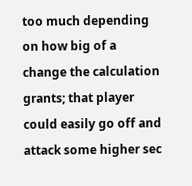too much depending on how big of a change the calculation grants; that player could easily go off and attack some higher sec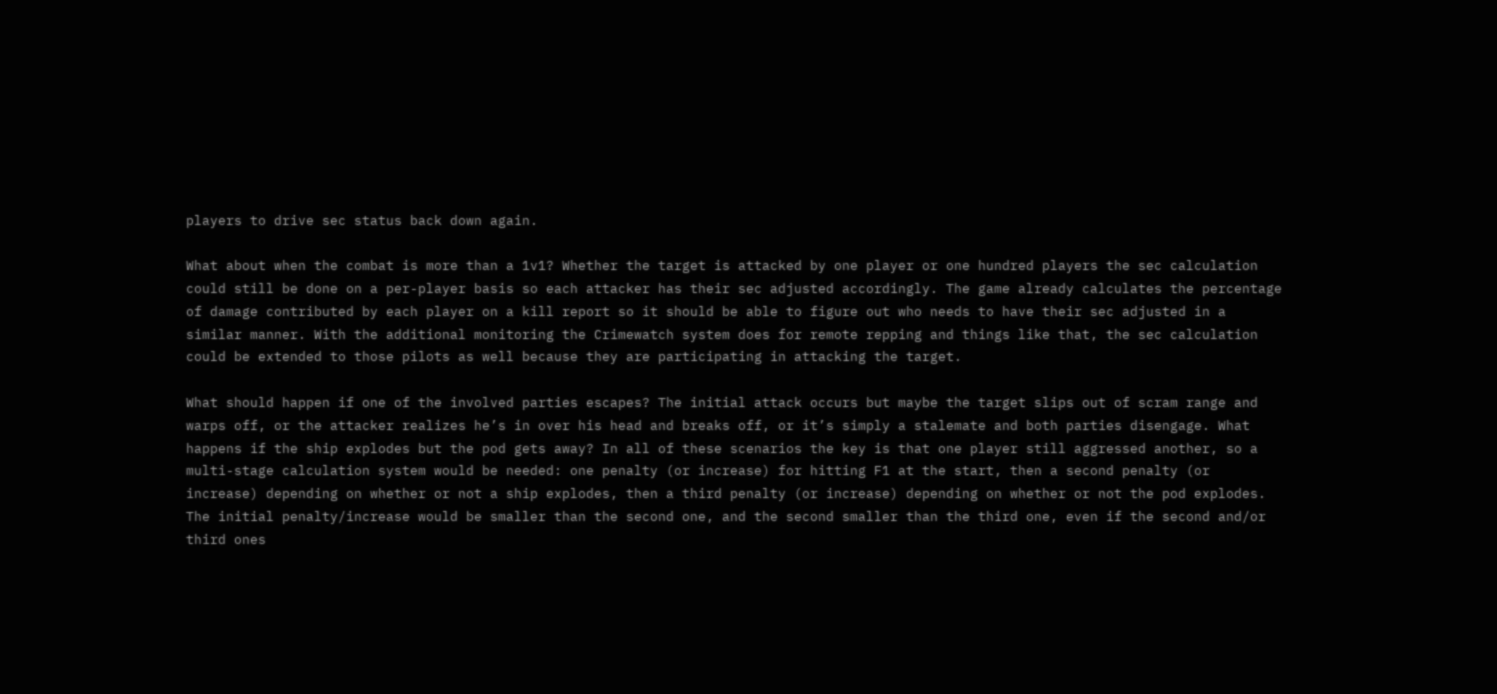players to drive sec status back down again.

What about when the combat is more than a 1v1? Whether the target is attacked by one player or one hundred players the sec calculation could still be done on a per-player basis so each attacker has their sec adjusted accordingly. The game already calculates the percentage of damage contributed by each player on a kill report so it should be able to figure out who needs to have their sec adjusted in a similar manner. With the additional monitoring the Crimewatch system does for remote repping and things like that, the sec calculation could be extended to those pilots as well because they are participating in attacking the target.

What should happen if one of the involved parties escapes? The initial attack occurs but maybe the target slips out of scram range and warps off, or the attacker realizes he’s in over his head and breaks off, or it’s simply a stalemate and both parties disengage. What happens if the ship explodes but the pod gets away? In all of these scenarios the key is that one player still aggressed another, so a multi-stage calculation system would be needed: one penalty (or increase) for hitting F1 at the start, then a second penalty (or increase) depending on whether or not a ship explodes, then a third penalty (or increase) depending on whether or not the pod explodes. The initial penalty/increase would be smaller than the second one, and the second smaller than the third one, even if the second and/or third ones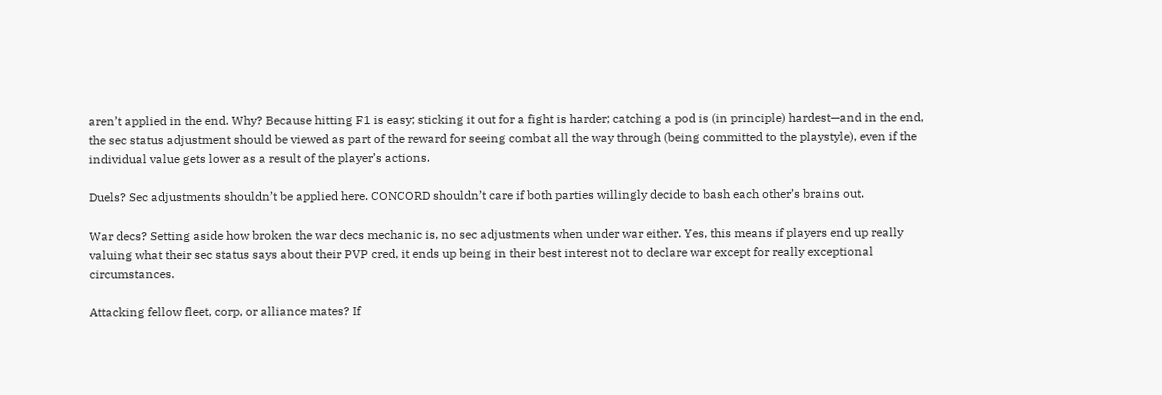aren’t applied in the end. Why? Because hitting F1 is easy; sticking it out for a fight is harder; catching a pod is (in principle) hardest—and in the end, the sec status adjustment should be viewed as part of the reward for seeing combat all the way through (being committed to the playstyle), even if the individual value gets lower as a result of the player’s actions.

Duels? Sec adjustments shouldn’t be applied here. CONCORD shouldn’t care if both parties willingly decide to bash each other’s brains out.

War decs? Setting aside how broken the war decs mechanic is, no sec adjustments when under war either. Yes, this means if players end up really valuing what their sec status says about their PVP cred, it ends up being in their best interest not to declare war except for really exceptional circumstances.

Attacking fellow fleet, corp, or alliance mates? If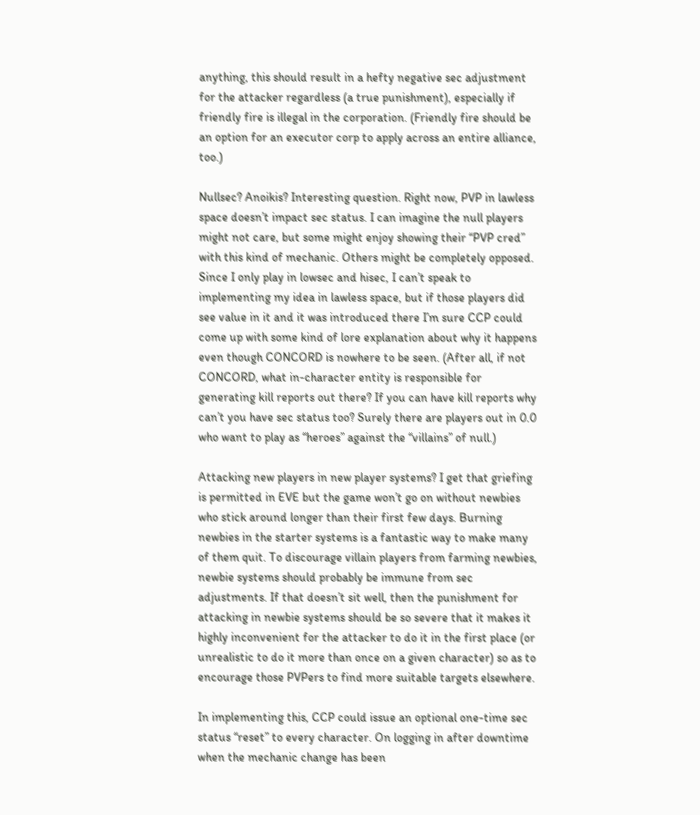anything, this should result in a hefty negative sec adjustment for the attacker regardless (a true punishment), especially if friendly fire is illegal in the corporation. (Friendly fire should be an option for an executor corp to apply across an entire alliance, too.)

Nullsec? Anoikis? Interesting question. Right now, PVP in lawless space doesn’t impact sec status. I can imagine the null players might not care, but some might enjoy showing their “PVP cred” with this kind of mechanic. Others might be completely opposed. Since I only play in lowsec and hisec, I can’t speak to implementing my idea in lawless space, but if those players did see value in it and it was introduced there I’m sure CCP could come up with some kind of lore explanation about why it happens even though CONCORD is nowhere to be seen. (After all, if not CONCORD, what in-character entity is responsible for generating kill reports out there? If you can have kill reports why can’t you have sec status too? Surely there are players out in 0.0 who want to play as “heroes” against the “villains” of null.)

Attacking new players in new player systems? I get that griefing is permitted in EVE but the game won’t go on without newbies who stick around longer than their first few days. Burning newbies in the starter systems is a fantastic way to make many of them quit. To discourage villain players from farming newbies, newbie systems should probably be immune from sec adjustments. If that doesn’t sit well, then the punishment for attacking in newbie systems should be so severe that it makes it highly inconvenient for the attacker to do it in the first place (or unrealistic to do it more than once on a given character) so as to encourage those PVPers to find more suitable targets elsewhere.

In implementing this, CCP could issue an optional one-time sec status “reset” to every character. On logging in after downtime when the mechanic change has been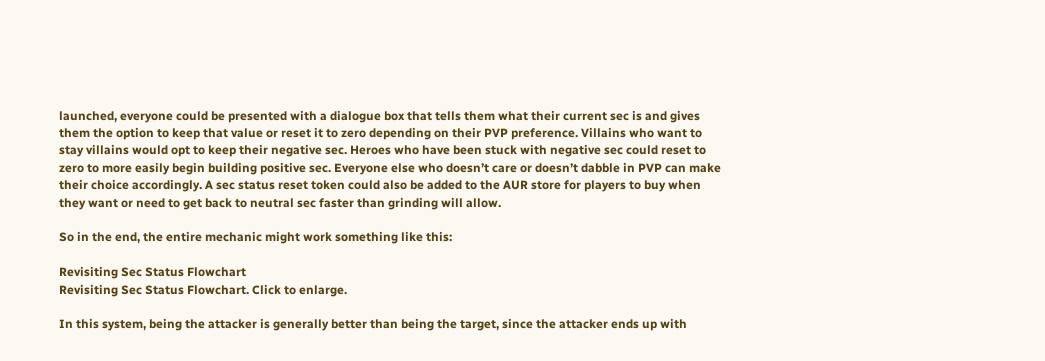launched, everyone could be presented with a dialogue box that tells them what their current sec is and gives them the option to keep that value or reset it to zero depending on their PVP preference. Villains who want to stay villains would opt to keep their negative sec. Heroes who have been stuck with negative sec could reset to zero to more easily begin building positive sec. Everyone else who doesn’t care or doesn’t dabble in PVP can make their choice accordingly. A sec status reset token could also be added to the AUR store for players to buy when they want or need to get back to neutral sec faster than grinding will allow.

So in the end, the entire mechanic might work something like this:

Revisiting Sec Status Flowchart
Revisiting Sec Status Flowchart. Click to enlarge.

In this system, being the attacker is generally better than being the target, since the attacker ends up with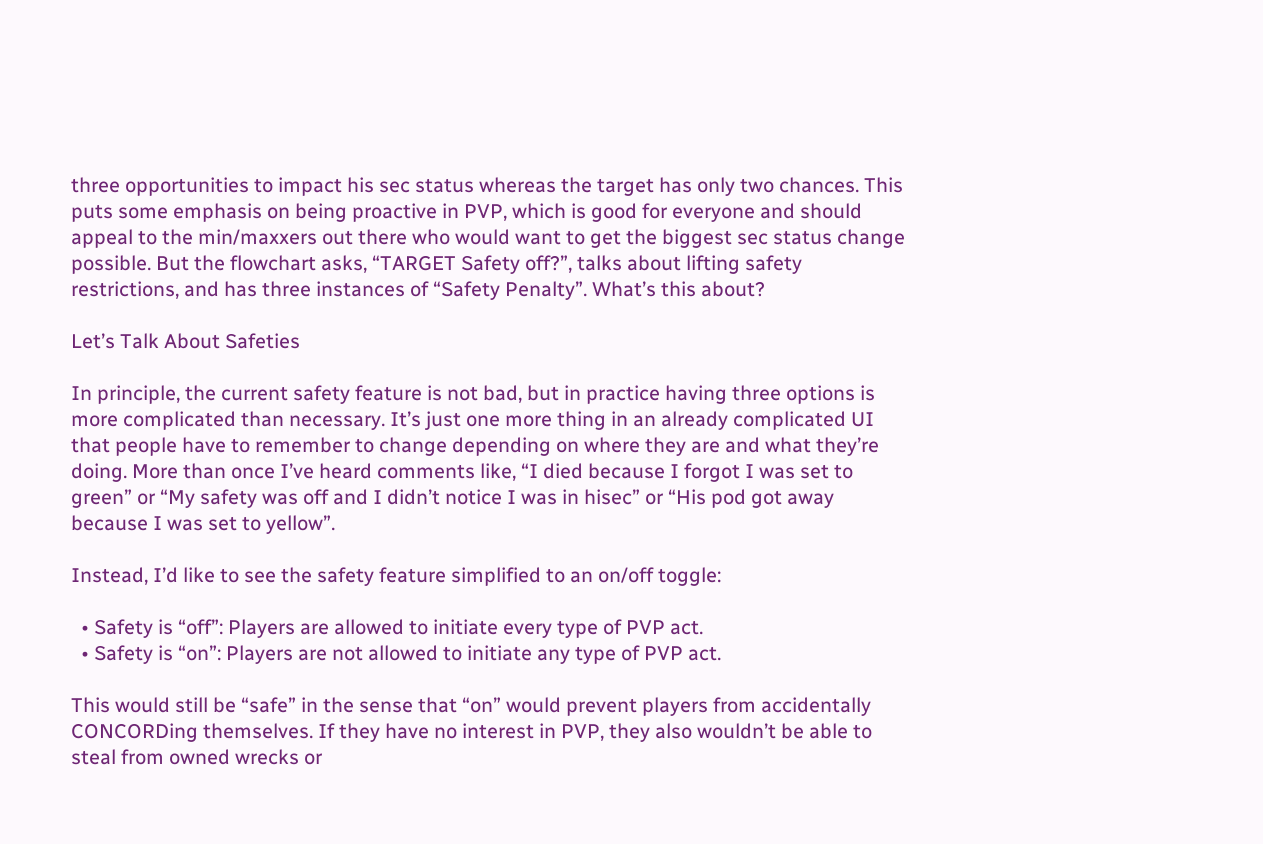three opportunities to impact his sec status whereas the target has only two chances. This puts some emphasis on being proactive in PVP, which is good for everyone and should appeal to the min/maxxers out there who would want to get the biggest sec status change possible. But the flowchart asks, “TARGET Safety off?”, talks about lifting safety restrictions, and has three instances of “Safety Penalty”. What’s this about?

Let’s Talk About Safeties

In principle, the current safety feature is not bad, but in practice having three options is more complicated than necessary. It’s just one more thing in an already complicated UI that people have to remember to change depending on where they are and what they’re doing. More than once I’ve heard comments like, “I died because I forgot I was set to green” or “My safety was off and I didn’t notice I was in hisec” or “His pod got away because I was set to yellow”.

Instead, I’d like to see the safety feature simplified to an on/off toggle:

  • Safety is “off”: Players are allowed to initiate every type of PVP act.
  • Safety is “on”: Players are not allowed to initiate any type of PVP act.

This would still be “safe” in the sense that “on” would prevent players from accidentally CONCORDing themselves. If they have no interest in PVP, they also wouldn’t be able to steal from owned wrecks or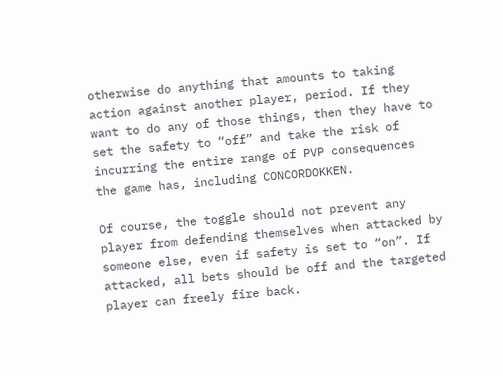otherwise do anything that amounts to taking action against another player, period. If they want to do any of those things, then they have to set the safety to “off” and take the risk of incurring the entire range of PVP consequences the game has, including CONCORDOKKEN.

Of course, the toggle should not prevent any player from defending themselves when attacked by someone else, even if safety is set to “on”. If attacked, all bets should be off and the targeted player can freely fire back.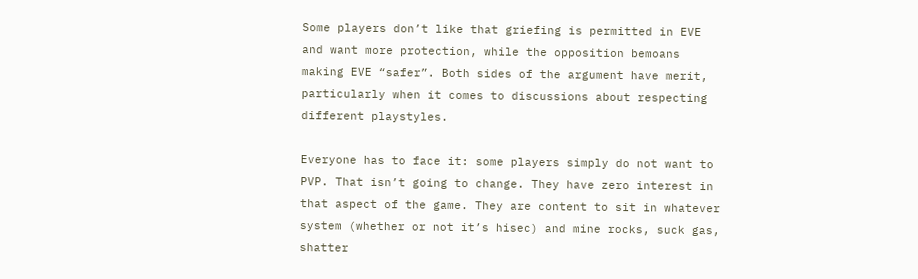Some players don’t like that griefing is permitted in EVE and want more protection, while the opposition bemoans making EVE “safer”. Both sides of the argument have merit, particularly when it comes to discussions about respecting different playstyles.

Everyone has to face it: some players simply do not want to PVP. That isn’t going to change. They have zero interest in that aspect of the game. They are content to sit in whatever system (whether or not it’s hisec) and mine rocks, suck gas, shatter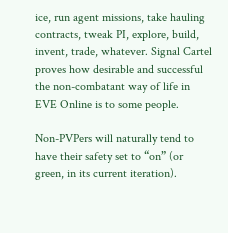ice, run agent missions, take hauling contracts, tweak PI, explore, build, invent, trade, whatever. Signal Cartel proves how desirable and successful the non-combatant way of life in EVE Online is to some people.

Non-PVPers will naturally tend to have their safety set to “on” (or green, in its current iteration).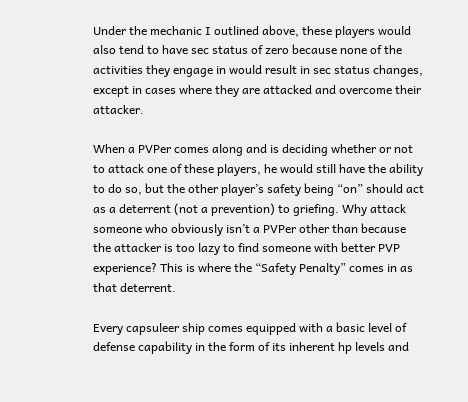Under the mechanic I outlined above, these players would also tend to have sec status of zero because none of the activities they engage in would result in sec status changes, except in cases where they are attacked and overcome their attacker.

When a PVPer comes along and is deciding whether or not to attack one of these players, he would still have the ability to do so, but the other player’s safety being “on” should act as a deterrent (not a prevention) to griefing. Why attack someone who obviously isn’t a PVPer other than because the attacker is too lazy to find someone with better PVP experience? This is where the “Safety Penalty” comes in as that deterrent.

Every capsuleer ship comes equipped with a basic level of defense capability in the form of its inherent hp levels and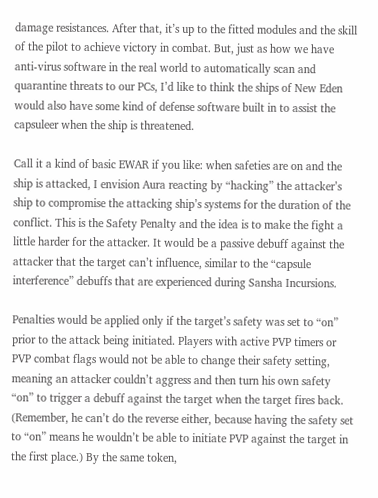damage resistances. After that, it’s up to the fitted modules and the skill of the pilot to achieve victory in combat. But, just as how we have anti-virus software in the real world to automatically scan and quarantine threats to our PCs, I’d like to think the ships of New Eden would also have some kind of defense software built in to assist the capsuleer when the ship is threatened.

Call it a kind of basic EWAR if you like: when safeties are on and the ship is attacked, I envision Aura reacting by “hacking” the attacker’s ship to compromise the attacking ship’s systems for the duration of the conflict. This is the Safety Penalty and the idea is to make the fight a little harder for the attacker. It would be a passive debuff against the attacker that the target can’t influence, similar to the “capsule interference” debuffs that are experienced during Sansha Incursions.

Penalties would be applied only if the target’s safety was set to “on” prior to the attack being initiated. Players with active PVP timers or PVP combat flags would not be able to change their safety setting, meaning an attacker couldn’t aggress and then turn his own safety “on” to trigger a debuff against the target when the target fires back. (Remember, he can’t do the reverse either, because having the safety set to “on” means he wouldn’t be able to initiate PVP against the target in the first place.) By the same token,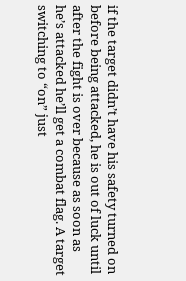if the target didn’t have his safety turned on before being attacked, he is out of luck until after the fight is over because as soon as he’s attacked he’ll get a combat flag. A target switching to “on” just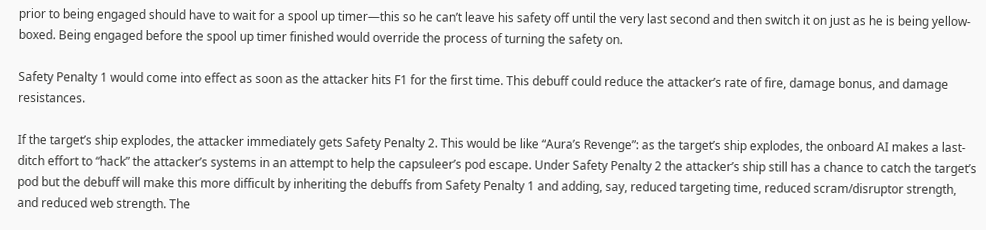prior to being engaged should have to wait for a spool up timer—this so he can’t leave his safety off until the very last second and then switch it on just as he is being yellow-boxed. Being engaged before the spool up timer finished would override the process of turning the safety on.

Safety Penalty 1 would come into effect as soon as the attacker hits F1 for the first time. This debuff could reduce the attacker’s rate of fire, damage bonus, and damage resistances.

If the target’s ship explodes, the attacker immediately gets Safety Penalty 2. This would be like “Aura’s Revenge”: as the target’s ship explodes, the onboard AI makes a last-ditch effort to “hack” the attacker’s systems in an attempt to help the capsuleer’s pod escape. Under Safety Penalty 2 the attacker’s ship still has a chance to catch the target’s pod but the debuff will make this more difficult by inheriting the debuffs from Safety Penalty 1 and adding, say, reduced targeting time, reduced scram/disruptor strength, and reduced web strength. The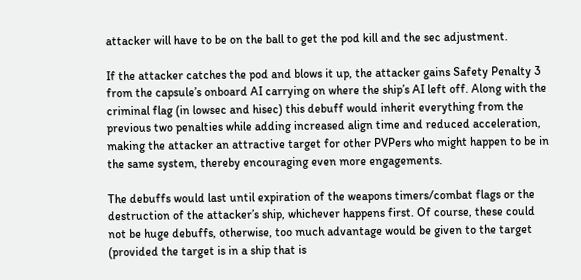attacker will have to be on the ball to get the pod kill and the sec adjustment.

If the attacker catches the pod and blows it up, the attacker gains Safety Penalty 3 from the capsule’s onboard AI carrying on where the ship’s AI left off. Along with the criminal flag (in lowsec and hisec) this debuff would inherit everything from the previous two penalties while adding increased align time and reduced acceleration, making the attacker an attractive target for other PVPers who might happen to be in the same system, thereby encouraging even more engagements.

The debuffs would last until expiration of the weapons timers/combat flags or the destruction of the attacker’s ship, whichever happens first. Of course, these could not be huge debuffs, otherwise, too much advantage would be given to the target (provided the target is in a ship that is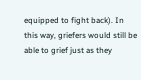equipped to fight back). In this way, griefers would still be able to grief just as they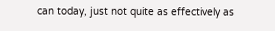can today, just not quite as effectively as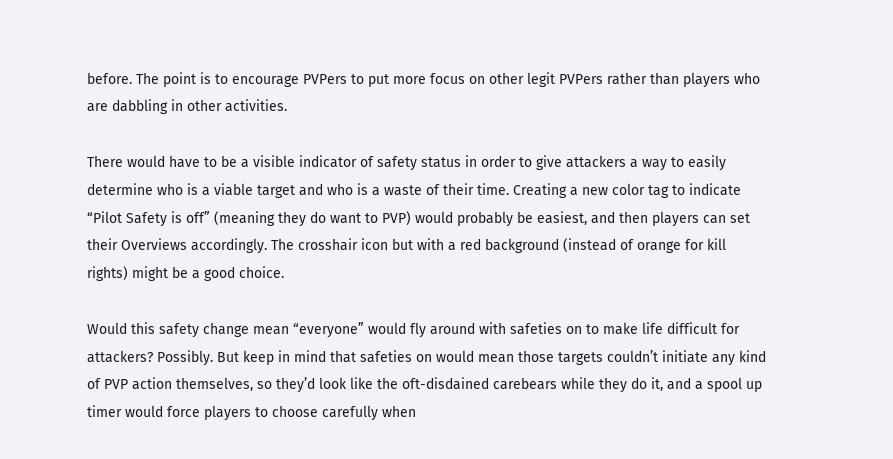before. The point is to encourage PVPers to put more focus on other legit PVPers rather than players who are dabbling in other activities.

There would have to be a visible indicator of safety status in order to give attackers a way to easily determine who is a viable target and who is a waste of their time. Creating a new color tag to indicate “Pilot Safety is off” (meaning they do want to PVP) would probably be easiest, and then players can set their Overviews accordingly. The crosshair icon but with a red background (instead of orange for kill rights) might be a good choice.

Would this safety change mean “everyone” would fly around with safeties on to make life difficult for attackers? Possibly. But keep in mind that safeties on would mean those targets couldn’t initiate any kind of PVP action themselves, so they’d look like the oft-disdained carebears while they do it, and a spool up timer would force players to choose carefully when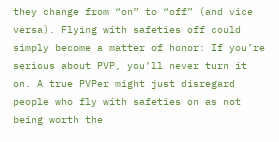they change from “on” to “off” (and vice versa). Flying with safeties off could simply become a matter of honor: If you’re serious about PVP, you’ll never turn it on. A true PVPer might just disregard people who fly with safeties on as not being worth the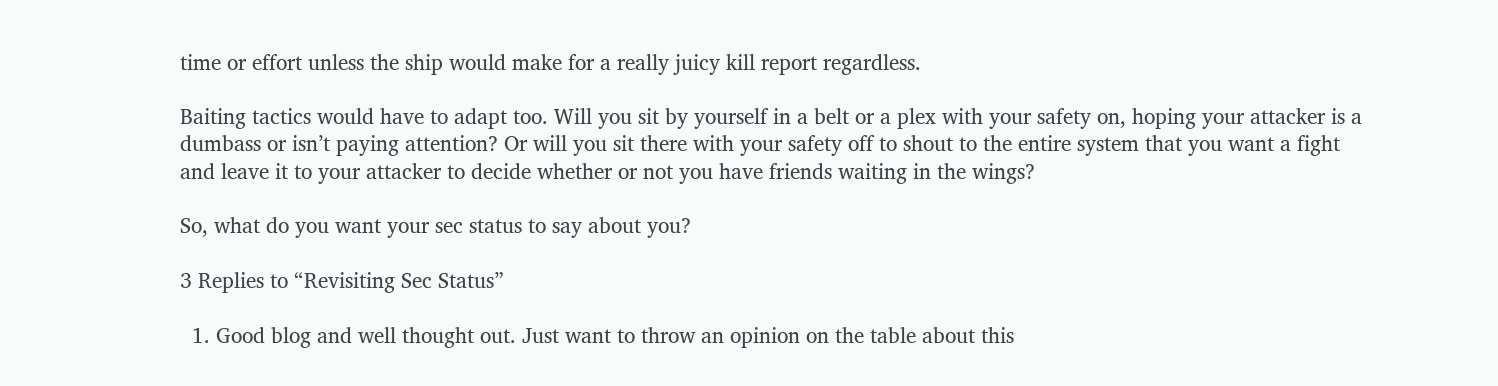time or effort unless the ship would make for a really juicy kill report regardless.

Baiting tactics would have to adapt too. Will you sit by yourself in a belt or a plex with your safety on, hoping your attacker is a dumbass or isn’t paying attention? Or will you sit there with your safety off to shout to the entire system that you want a fight and leave it to your attacker to decide whether or not you have friends waiting in the wings?

So, what do you want your sec status to say about you?

3 Replies to “Revisiting Sec Status”

  1. Good blog and well thought out. Just want to throw an opinion on the table about this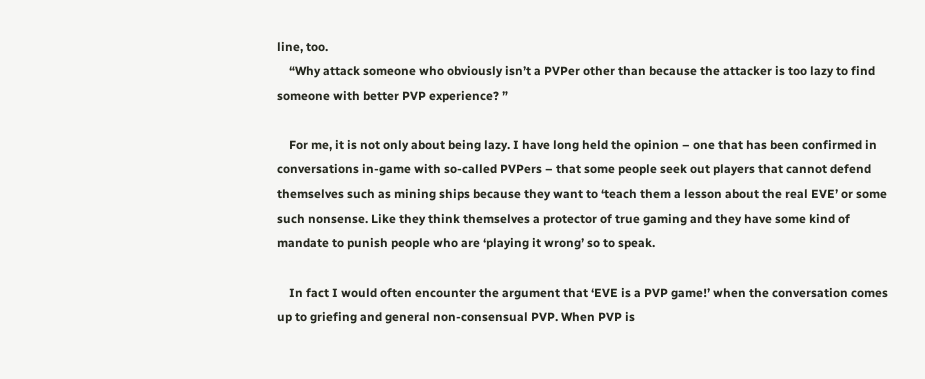line, too.
    “Why attack someone who obviously isn’t a PVPer other than because the attacker is too lazy to find someone with better PVP experience? ”

    For me, it is not only about being lazy. I have long held the opinion – one that has been confirmed in conversations in-game with so-called PVPers – that some people seek out players that cannot defend themselves such as mining ships because they want to ‘teach them a lesson about the real EVE’ or some such nonsense. Like they think themselves a protector of true gaming and they have some kind of mandate to punish people who are ‘playing it wrong’ so to speak.

    In fact I would often encounter the argument that ‘EVE is a PVP game!’ when the conversation comes up to griefing and general non-consensual PVP. When PVP is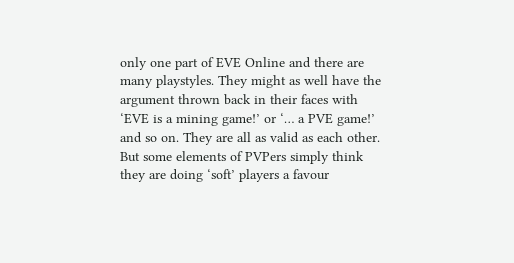only one part of EVE Online and there are many playstyles. They might as well have the argument thrown back in their faces with ‘EVE is a mining game!’ or ‘… a PVE game!’ and so on. They are all as valid as each other. But some elements of PVPers simply think they are doing ‘soft’ players a favour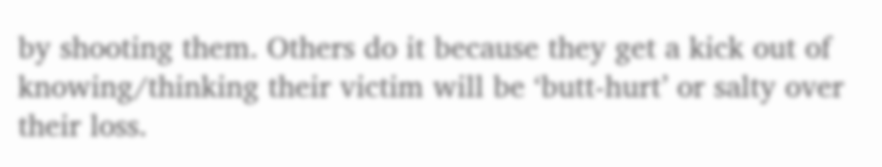by shooting them. Others do it because they get a kick out of knowing/thinking their victim will be ‘butt-hurt’ or salty over their loss.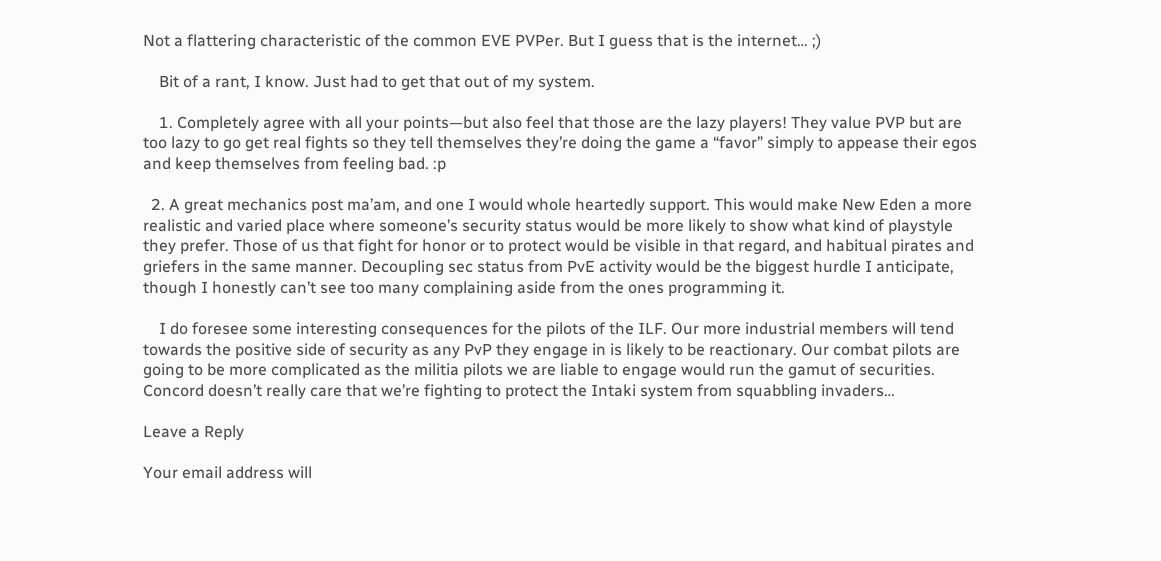Not a flattering characteristic of the common EVE PVPer. But I guess that is the internet… ;)

    Bit of a rant, I know. Just had to get that out of my system.

    1. Completely agree with all your points—but also feel that those are the lazy players! They value PVP but are too lazy to go get real fights so they tell themselves they’re doing the game a “favor” simply to appease their egos and keep themselves from feeling bad. :p

  2. A great mechanics post ma’am, and one I would whole heartedly support. This would make New Eden a more realistic and varied place where someone’s security status would be more likely to show what kind of playstyle they prefer. Those of us that fight for honor or to protect would be visible in that regard, and habitual pirates and griefers in the same manner. Decoupling sec status from PvE activity would be the biggest hurdle I anticipate, though I honestly can’t see too many complaining aside from the ones programming it.

    I do foresee some interesting consequences for the pilots of the ILF. Our more industrial members will tend towards the positive side of security as any PvP they engage in is likely to be reactionary. Our combat pilots are going to be more complicated as the militia pilots we are liable to engage would run the gamut of securities. Concord doesn’t really care that we’re fighting to protect the Intaki system from squabbling invaders…

Leave a Reply

Your email address will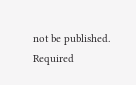not be published. Required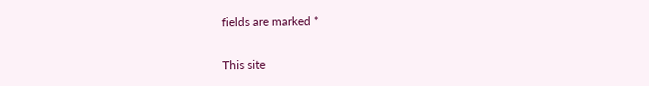fields are marked *

This site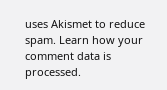uses Akismet to reduce spam. Learn how your comment data is processed.